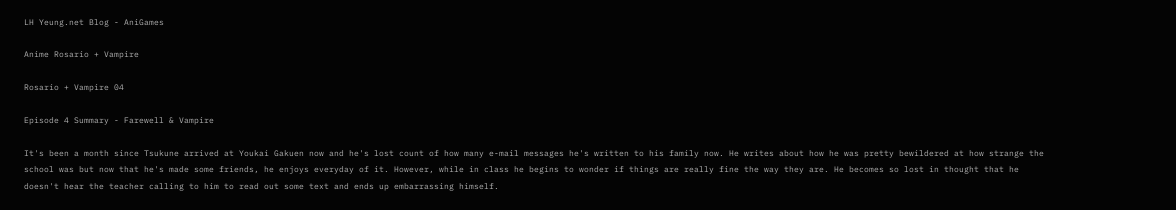LH Yeung.net Blog - AniGames

Anime Rosario + Vampire

Rosario + Vampire 04

Episode 4 Summary - Farewell & Vampire

It's been a month since Tsukune arrived at Youkai Gakuen now and he's lost count of how many e-mail messages he's written to his family now. He writes about how he was pretty bewildered at how strange the school was but now that he's made some friends, he enjoys everyday of it. However, while in class he begins to wonder if things are really fine the way they are. He becomes so lost in thought that he doesn't hear the teacher calling to him to read out some text and ends up embarrassing himself.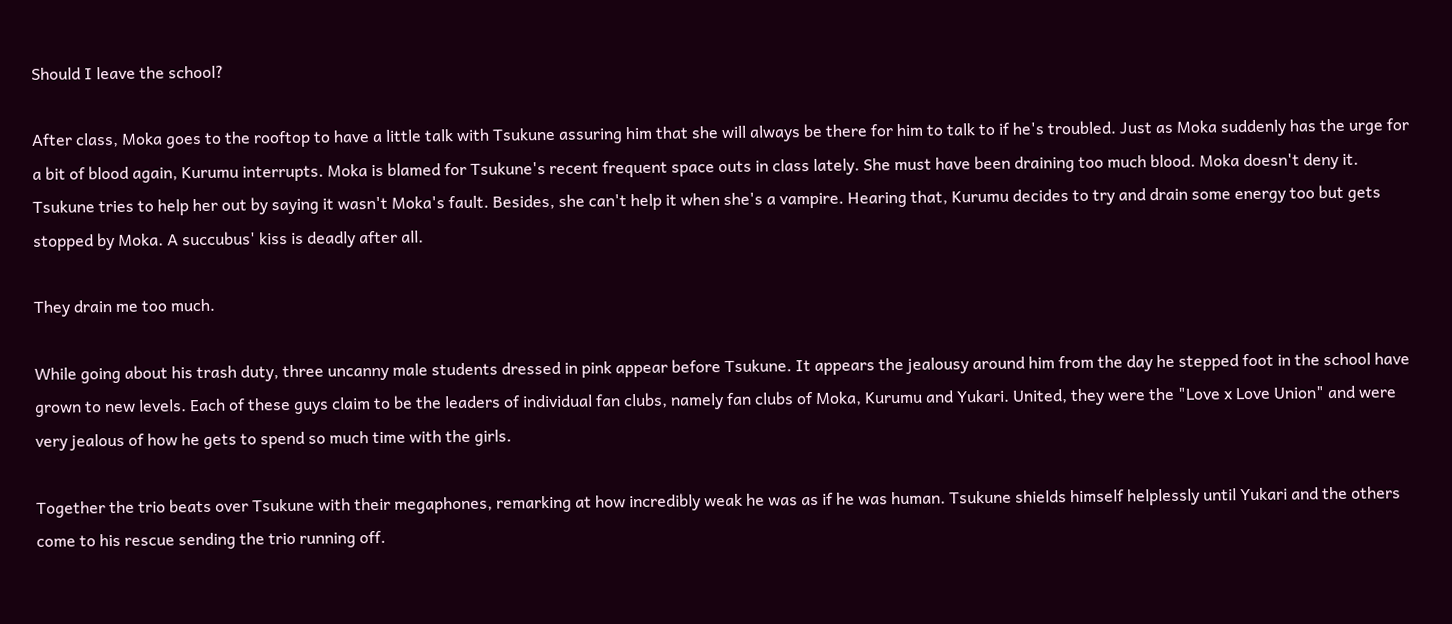Should I leave the school?

After class, Moka goes to the rooftop to have a little talk with Tsukune assuring him that she will always be there for him to talk to if he's troubled. Just as Moka suddenly has the urge for a bit of blood again, Kurumu interrupts. Moka is blamed for Tsukune's recent frequent space outs in class lately. She must have been draining too much blood. Moka doesn't deny it. Tsukune tries to help her out by saying it wasn't Moka's fault. Besides, she can't help it when she's a vampire. Hearing that, Kurumu decides to try and drain some energy too but gets stopped by Moka. A succubus' kiss is deadly after all.

They drain me too much.

While going about his trash duty, three uncanny male students dressed in pink appear before Tsukune. It appears the jealousy around him from the day he stepped foot in the school have grown to new levels. Each of these guys claim to be the leaders of individual fan clubs, namely fan clubs of Moka, Kurumu and Yukari. United, they were the "Love x Love Union" and were very jealous of how he gets to spend so much time with the girls.

Together the trio beats over Tsukune with their megaphones, remarking at how incredibly weak he was as if he was human. Tsukune shields himself helplessly until Yukari and the others come to his rescue sending the trio running off.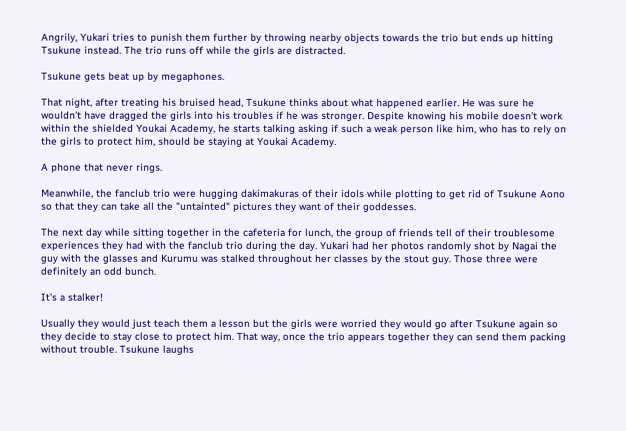Angrily, Yukari tries to punish them further by throwing nearby objects towards the trio but ends up hitting Tsukune instead. The trio runs off while the girls are distracted.

Tsukune gets beat up by megaphones.

That night, after treating his bruised head, Tsukune thinks about what happened earlier. He was sure he wouldn't have dragged the girls into his troubles if he was stronger. Despite knowing his mobile doesn't work within the shielded Youkai Academy, he starts talking asking if such a weak person like him, who has to rely on the girls to protect him, should be staying at Youkai Academy.

A phone that never rings.

Meanwhile, the fanclub trio were hugging dakimakuras of their idols while plotting to get rid of Tsukune Aono so that they can take all the "untainted" pictures they want of their goddesses.

The next day while sitting together in the cafeteria for lunch, the group of friends tell of their troublesome experiences they had with the fanclub trio during the day. Yukari had her photos randomly shot by Nagai the guy with the glasses and Kurumu was stalked throughout her classes by the stout guy. Those three were definitely an odd bunch.

It's a stalker!

Usually they would just teach them a lesson but the girls were worried they would go after Tsukune again so they decide to stay close to protect him. That way, once the trio appears together they can send them packing without trouble. Tsukune laughs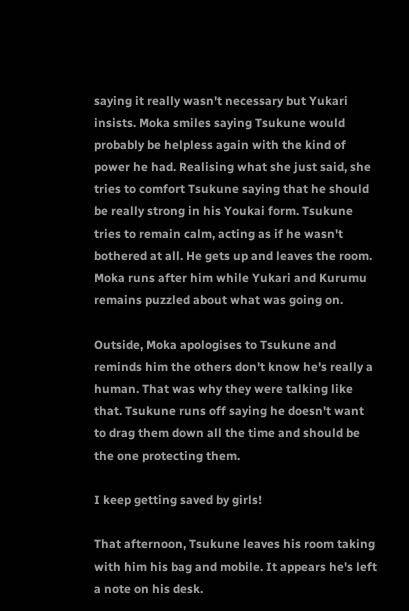saying it really wasn't necessary but Yukari insists. Moka smiles saying Tsukune would probably be helpless again with the kind of power he had. Realising what she just said, she tries to comfort Tsukune saying that he should be really strong in his Youkai form. Tsukune tries to remain calm, acting as if he wasn't bothered at all. He gets up and leaves the room. Moka runs after him while Yukari and Kurumu remains puzzled about what was going on.

Outside, Moka apologises to Tsukune and reminds him the others don't know he's really a human. That was why they were talking like that. Tsukune runs off saying he doesn't want to drag them down all the time and should be the one protecting them.

I keep getting saved by girls!

That afternoon, Tsukune leaves his room taking with him his bag and mobile. It appears he's left a note on his desk.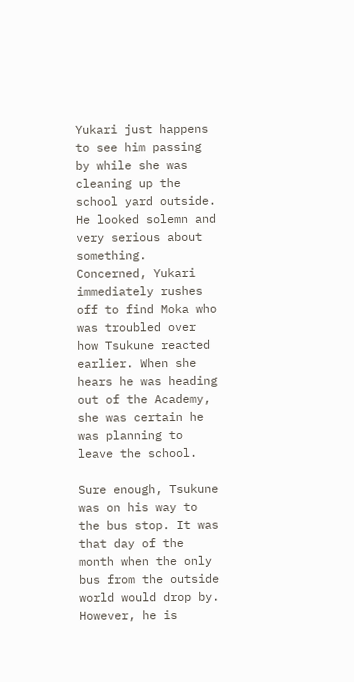Yukari just happens to see him passing by while she was cleaning up the school yard outside. He looked solemn and very serious about something. Concerned, Yukari immediately rushes off to find Moka who was troubled over how Tsukune reacted earlier. When she hears he was heading out of the Academy, she was certain he was planning to leave the school.

Sure enough, Tsukune was on his way to the bus stop. It was that day of the month when the only bus from the outside world would drop by. However, he is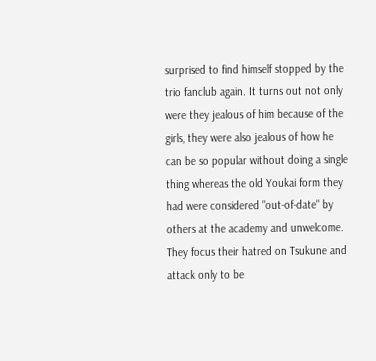surprised to find himself stopped by the trio fanclub again. It turns out not only were they jealous of him because of the girls, they were also jealous of how he can be so popular without doing a single thing whereas the old Youkai form they had were considered "out-of-date" by others at the academy and unwelcome. They focus their hatred on Tsukune and attack only to be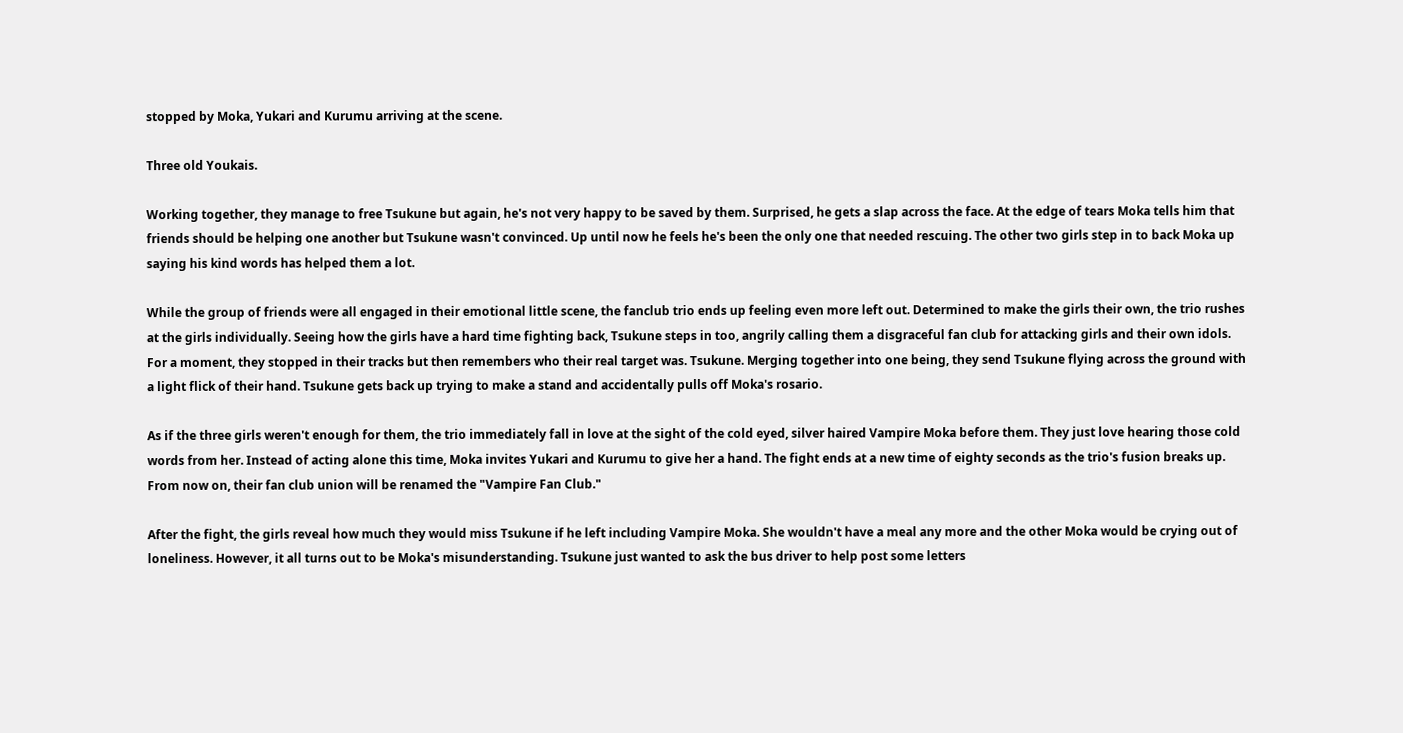stopped by Moka, Yukari and Kurumu arriving at the scene.

Three old Youkais.

Working together, they manage to free Tsukune but again, he's not very happy to be saved by them. Surprised, he gets a slap across the face. At the edge of tears Moka tells him that friends should be helping one another but Tsukune wasn't convinced. Up until now he feels he's been the only one that needed rescuing. The other two girls step in to back Moka up saying his kind words has helped them a lot.

While the group of friends were all engaged in their emotional little scene, the fanclub trio ends up feeling even more left out. Determined to make the girls their own, the trio rushes at the girls individually. Seeing how the girls have a hard time fighting back, Tsukune steps in too, angrily calling them a disgraceful fan club for attacking girls and their own idols. For a moment, they stopped in their tracks but then remembers who their real target was. Tsukune. Merging together into one being, they send Tsukune flying across the ground with a light flick of their hand. Tsukune gets back up trying to make a stand and accidentally pulls off Moka's rosario.

As if the three girls weren't enough for them, the trio immediately fall in love at the sight of the cold eyed, silver haired Vampire Moka before them. They just love hearing those cold words from her. Instead of acting alone this time, Moka invites Yukari and Kurumu to give her a hand. The fight ends at a new time of eighty seconds as the trio's fusion breaks up. From now on, their fan club union will be renamed the "Vampire Fan Club."

After the fight, the girls reveal how much they would miss Tsukune if he left including Vampire Moka. She wouldn't have a meal any more and the other Moka would be crying out of loneliness. However, it all turns out to be Moka's misunderstanding. Tsukune just wanted to ask the bus driver to help post some letters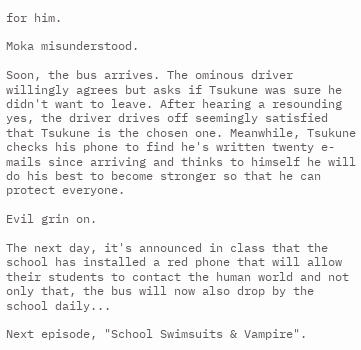for him.

Moka misunderstood.

Soon, the bus arrives. The ominous driver willingly agrees but asks if Tsukune was sure he didn't want to leave. After hearing a resounding yes, the driver drives off seemingly satisfied that Tsukune is the chosen one. Meanwhile, Tsukune checks his phone to find he's written twenty e-mails since arriving and thinks to himself he will do his best to become stronger so that he can protect everyone.

Evil grin on.

The next day, it's announced in class that the school has installed a red phone that will allow their students to contact the human world and not only that, the bus will now also drop by the school daily...

Next episode, "School Swimsuits & Vampire".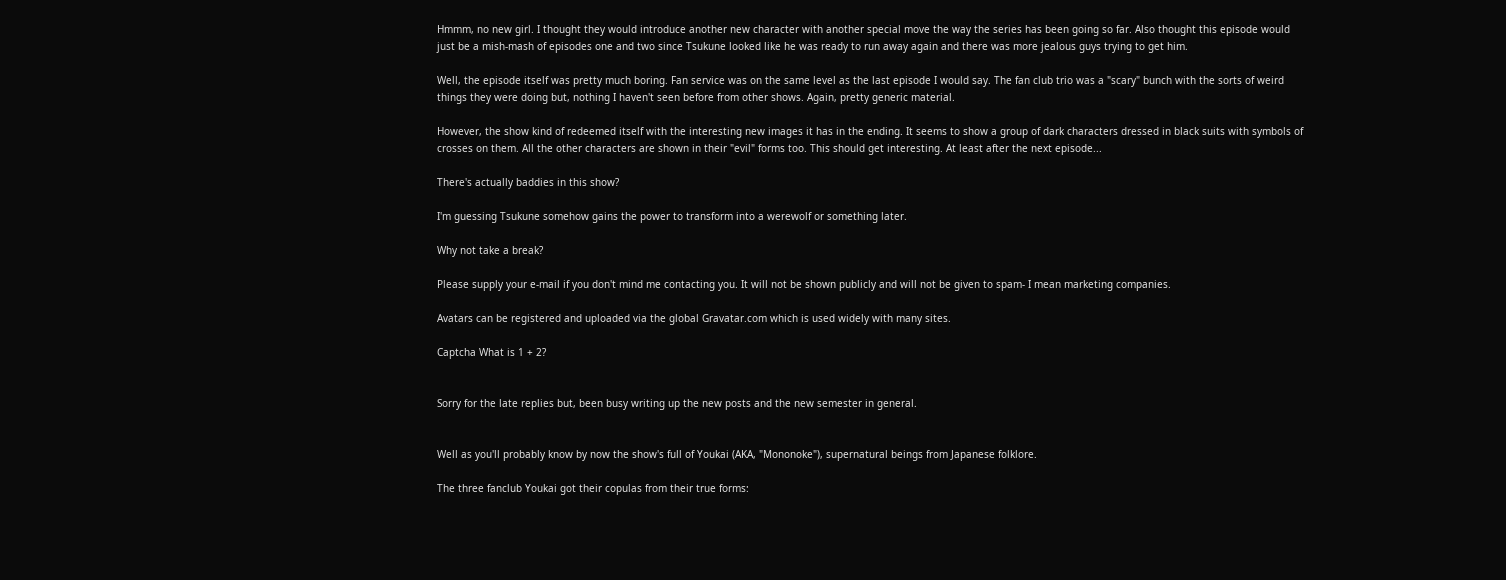Hmmm, no new girl. I thought they would introduce another new character with another special move the way the series has been going so far. Also thought this episode would just be a mish-mash of episodes one and two since Tsukune looked like he was ready to run away again and there was more jealous guys trying to get him.

Well, the episode itself was pretty much boring. Fan service was on the same level as the last episode I would say. The fan club trio was a "scary" bunch with the sorts of weird things they were doing but, nothing I haven't seen before from other shows. Again, pretty generic material.

However, the show kind of redeemed itself with the interesting new images it has in the ending. It seems to show a group of dark characters dressed in black suits with symbols of crosses on them. All the other characters are shown in their "evil" forms too. This should get interesting. At least after the next episode...

There's actually baddies in this show?

I'm guessing Tsukune somehow gains the power to transform into a werewolf or something later.

Why not take a break?

Please supply your e-mail if you don't mind me contacting you. It will not be shown publicly and will not be given to spam- I mean marketing companies.

Avatars can be registered and uploaded via the global Gravatar.com which is used widely with many sites.

Captcha What is 1 + 2?


Sorry for the late replies but, been busy writing up the new posts and the new semester in general.


Well as you'll probably know by now the show's full of Youkai (AKA, "Mononoke"), supernatural beings from Japanese folklore.

The three fanclub Youkai got their copulas from their true forms: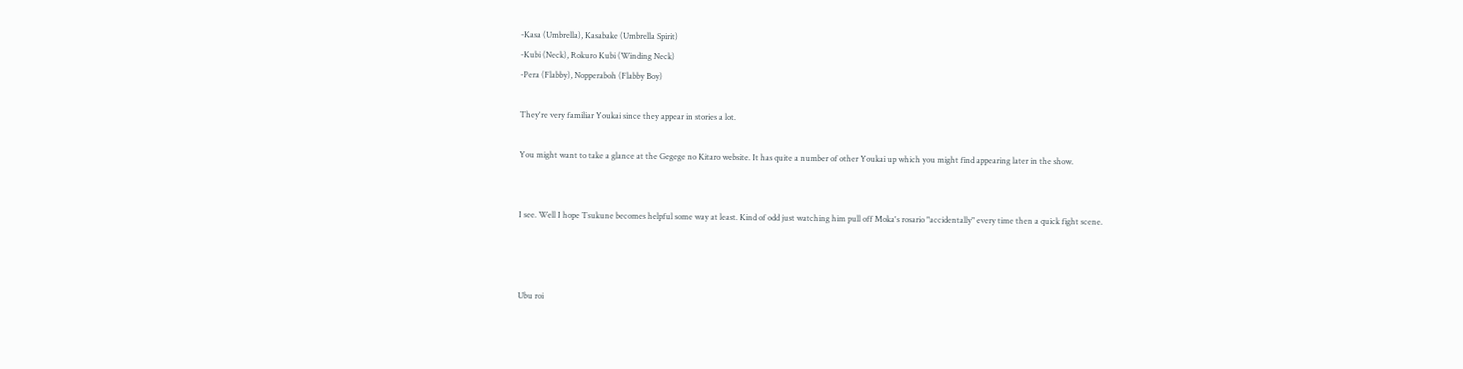-Kasa (Umbrella), Kasabake (Umbrella Spirit)
-Kubi (Neck), Rokuro Kubi (Winding Neck)
-Pera (Flabby), Nopperaboh (Flabby Boy)

They're very familiar Youkai since they appear in stories a lot.

You might want to take a glance at the Gegege no Kitaro website. It has quite a number of other Youkai up which you might find appearing later in the show.


I see. Well I hope Tsukune becomes helpful some way at least. Kind of odd just watching him pull off Moka's rosario "accidentally" every time then a quick fight scene.



Ubu roi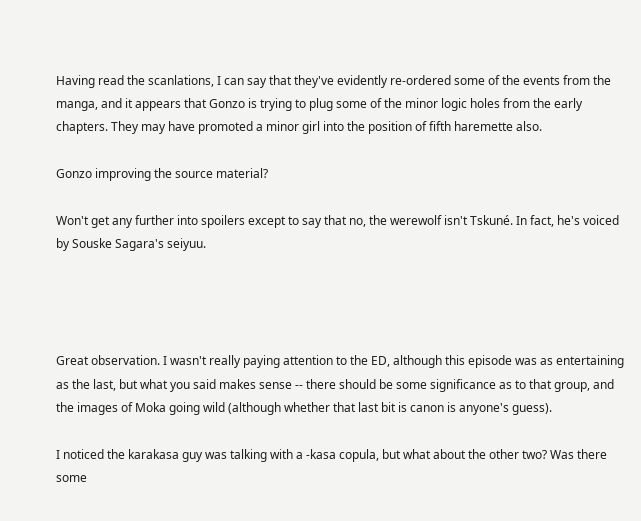Having read the scanlations, I can say that they've evidently re-ordered some of the events from the manga, and it appears that Gonzo is trying to plug some of the minor logic holes from the early chapters. They may have promoted a minor girl into the position of fifth haremette also.

Gonzo improving the source material?

Won't get any further into spoilers except to say that no, the werewolf isn't Tskuné. In fact, he's voiced by Souske Sagara's seiyuu.




Great observation. I wasn't really paying attention to the ED, although this episode was as entertaining as the last, but what you said makes sense -- there should be some significance as to that group, and the images of Moka going wild (although whether that last bit is canon is anyone's guess).

I noticed the karakasa guy was talking with a -kasa copula, but what about the other two? Was there some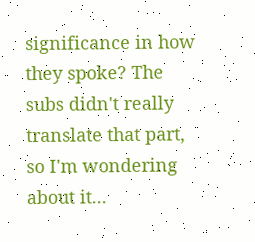significance in how they spoke? The subs didn't really translate that part, so I'm wondering about it...